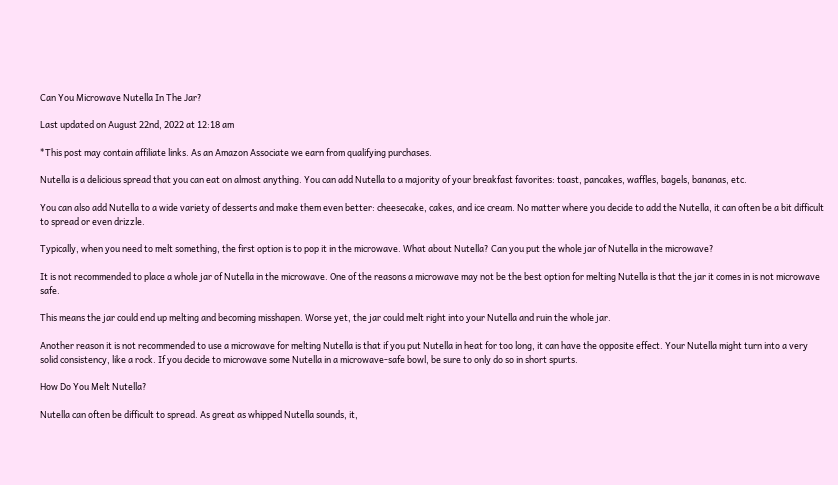Can You Microwave Nutella In The Jar?

Last updated on August 22nd, 2022 at 12:18 am

*This post may contain affiliate links. As an Amazon Associate we earn from qualifying purchases.

Nutella is a delicious spread that you can eat on almost anything. You can add Nutella to a majority of your breakfast favorites: toast, pancakes, waffles, bagels, bananas, etc.

You can also add Nutella to a wide variety of desserts and make them even better: cheesecake, cakes, and ice cream. No matter where you decide to add the Nutella, it can often be a bit difficult to spread or even drizzle.

Typically, when you need to melt something, the first option is to pop it in the microwave. What about Nutella? Can you put the whole jar of Nutella in the microwave?

It is not recommended to place a whole jar of Nutella in the microwave. One of the reasons a microwave may not be the best option for melting Nutella is that the jar it comes in is not microwave safe.

This means the jar could end up melting and becoming misshapen. Worse yet, the jar could melt right into your Nutella and ruin the whole jar.

Another reason it is not recommended to use a microwave for melting Nutella is that if you put Nutella in heat for too long, it can have the opposite effect. Your Nutella might turn into a very solid consistency, like a rock. If you decide to microwave some Nutella in a microwave-safe bowl, be sure to only do so in short spurts.

How Do You Melt Nutella?

Nutella can often be difficult to spread. As great as whipped Nutella sounds, it,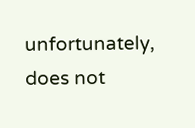unfortunately, does not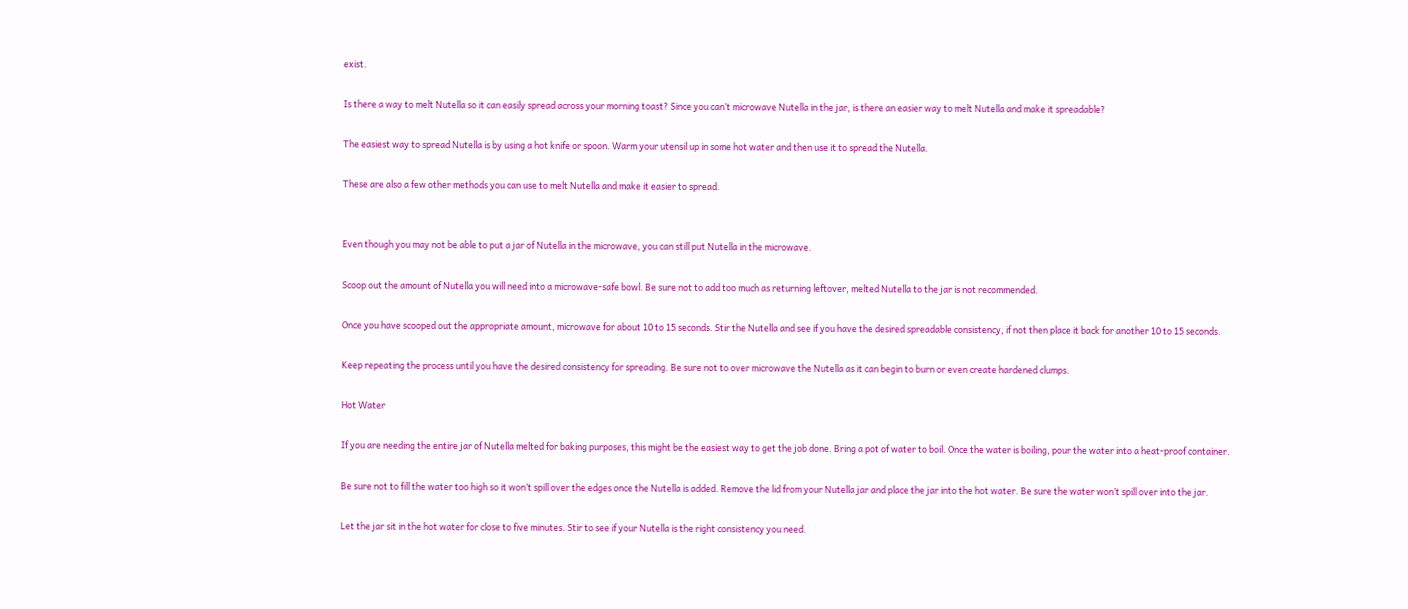exist.

Is there a way to melt Nutella so it can easily spread across your morning toast? Since you can’t microwave Nutella in the jar, is there an easier way to melt Nutella and make it spreadable?

The easiest way to spread Nutella is by using a hot knife or spoon. Warm your utensil up in some hot water and then use it to spread the Nutella.

These are also a few other methods you can use to melt Nutella and make it easier to spread.


Even though you may not be able to put a jar of Nutella in the microwave, you can still put Nutella in the microwave.

Scoop out the amount of Nutella you will need into a microwave-safe bowl. Be sure not to add too much as returning leftover, melted Nutella to the jar is not recommended.

Once you have scooped out the appropriate amount, microwave for about 10 to 15 seconds. Stir the Nutella and see if you have the desired spreadable consistency, if not then place it back for another 10 to 15 seconds.

Keep repeating the process until you have the desired consistency for spreading. Be sure not to over microwave the Nutella as it can begin to burn or even create hardened clumps.

Hot Water

If you are needing the entire jar of Nutella melted for baking purposes, this might be the easiest way to get the job done. Bring a pot of water to boil. Once the water is boiling, pour the water into a heat-proof container.

Be sure not to fill the water too high so it won’t spill over the edges once the Nutella is added. Remove the lid from your Nutella jar and place the jar into the hot water. Be sure the water won’t spill over into the jar.

Let the jar sit in the hot water for close to five minutes. Stir to see if your Nutella is the right consistency you need.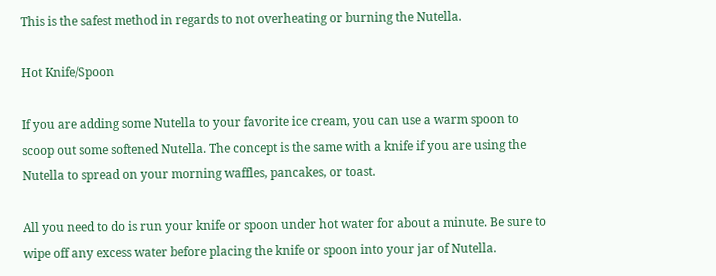This is the safest method in regards to not overheating or burning the Nutella.

Hot Knife/Spoon

If you are adding some Nutella to your favorite ice cream, you can use a warm spoon to scoop out some softened Nutella. The concept is the same with a knife if you are using the Nutella to spread on your morning waffles, pancakes, or toast.

All you need to do is run your knife or spoon under hot water for about a minute. Be sure to wipe off any excess water before placing the knife or spoon into your jar of Nutella.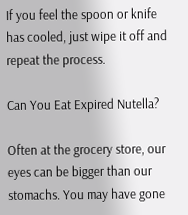If you feel the spoon or knife has cooled, just wipe it off and repeat the process.

Can You Eat Expired Nutella?

Often at the grocery store, our eyes can be bigger than our stomachs. You may have gone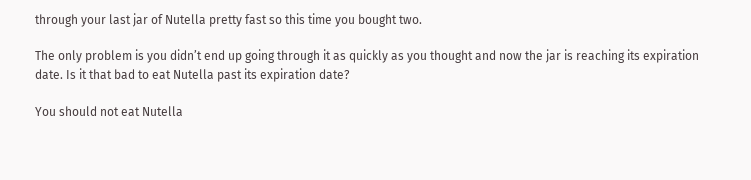through your last jar of Nutella pretty fast so this time you bought two.

The only problem is you didn’t end up going through it as quickly as you thought and now the jar is reaching its expiration date. Is it that bad to eat Nutella past its expiration date?

You should not eat Nutella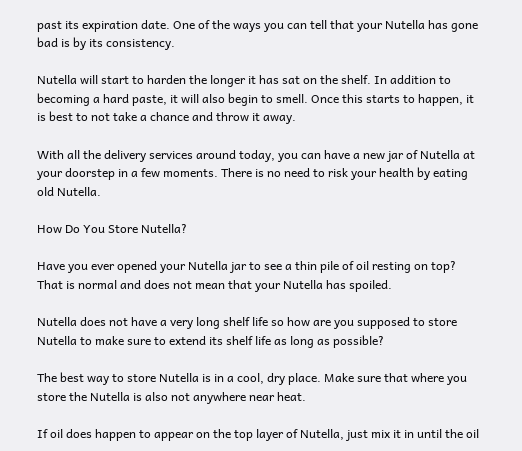past its expiration date. One of the ways you can tell that your Nutella has gone bad is by its consistency.

Nutella will start to harden the longer it has sat on the shelf. In addition to becoming a hard paste, it will also begin to smell. Once this starts to happen, it is best to not take a chance and throw it away.

With all the delivery services around today, you can have a new jar of Nutella at your doorstep in a few moments. There is no need to risk your health by eating old Nutella.

How Do You Store Nutella?

Have you ever opened your Nutella jar to see a thin pile of oil resting on top? That is normal and does not mean that your Nutella has spoiled.

Nutella does not have a very long shelf life so how are you supposed to store Nutella to make sure to extend its shelf life as long as possible?

The best way to store Nutella is in a cool, dry place. Make sure that where you store the Nutella is also not anywhere near heat.

If oil does happen to appear on the top layer of Nutella, just mix it in until the oil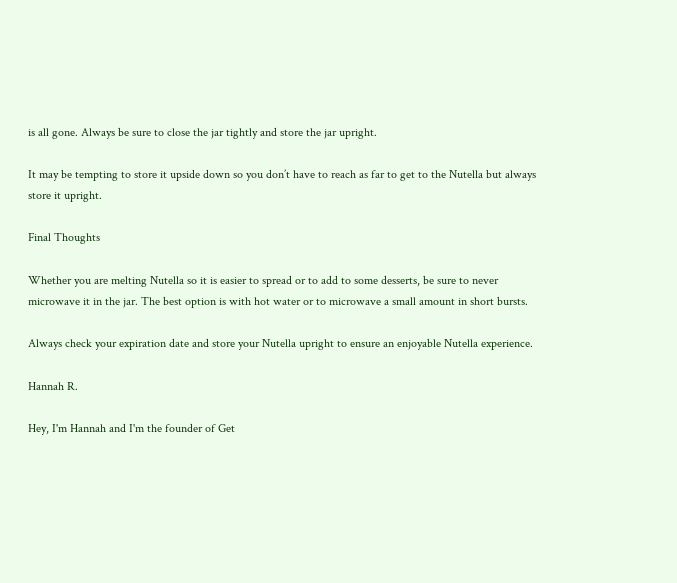is all gone. Always be sure to close the jar tightly and store the jar upright.

It may be tempting to store it upside down so you don’t have to reach as far to get to the Nutella but always store it upright.

Final Thoughts

Whether you are melting Nutella so it is easier to spread or to add to some desserts, be sure to never microwave it in the jar. The best option is with hot water or to microwave a small amount in short bursts.

Always check your expiration date and store your Nutella upright to ensure an enjoyable Nutella experience.

Hannah R.

Hey, I'm Hannah and I'm the founder of Get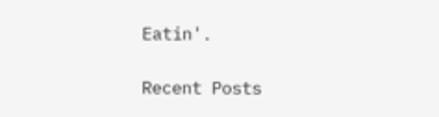Eatin'.

Recent Posts